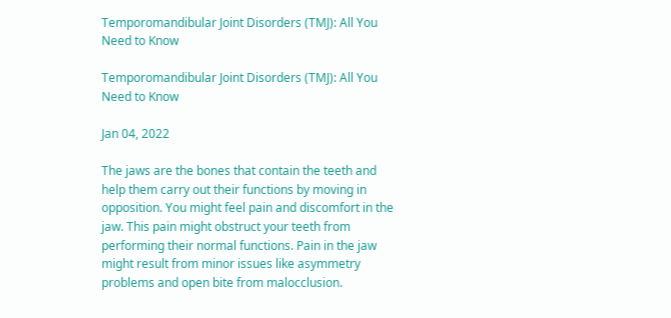Temporomandibular Joint Disorders (TMJ): All You Need to Know

Temporomandibular Joint Disorders (TMJ): All You Need to Know

Jan 04, 2022

The jaws are the bones that contain the teeth and help them carry out their functions by moving in opposition. You might feel pain and discomfort in the jaw. This pain might obstruct your teeth from performing their normal functions. Pain in the jaw might result from minor issues like asymmetry problems and open bite from malocclusion.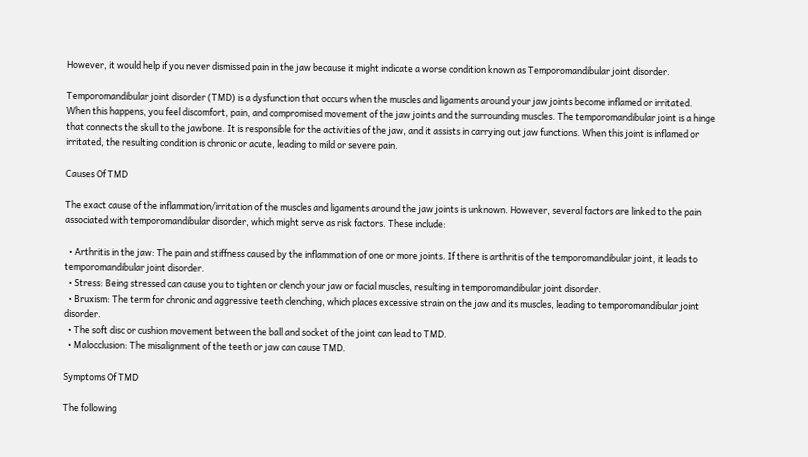However, it would help if you never dismissed pain in the jaw because it might indicate a worse condition known as Temporomandibular joint disorder.

Temporomandibular joint disorder (TMD) is a dysfunction that occurs when the muscles and ligaments around your jaw joints become inflamed or irritated. When this happens, you feel discomfort, pain, and compromised movement of the jaw joints and the surrounding muscles. The temporomandibular joint is a hinge that connects the skull to the jawbone. It is responsible for the activities of the jaw, and it assists in carrying out jaw functions. When this joint is inflamed or irritated, the resulting condition is chronic or acute, leading to mild or severe pain.

Causes Of TMD

The exact cause of the inflammation/irritation of the muscles and ligaments around the jaw joints is unknown. However, several factors are linked to the pain associated with temporomandibular disorder, which might serve as risk factors. These include:

  • Arthritis in the jaw: The pain and stiffness caused by the inflammation of one or more joints. If there is arthritis of the temporomandibular joint, it leads to temporomandibular joint disorder.
  • Stress: Being stressed can cause you to tighten or clench your jaw or facial muscles, resulting in temporomandibular joint disorder.
  • Bruxism: The term for chronic and aggressive teeth clenching, which places excessive strain on the jaw and its muscles, leading to temporomandibular joint disorder.
  • The soft disc or cushion movement between the ball and socket of the joint can lead to TMD.
  • Malocclusion: The misalignment of the teeth or jaw can cause TMD.

Symptoms Of TMD

The following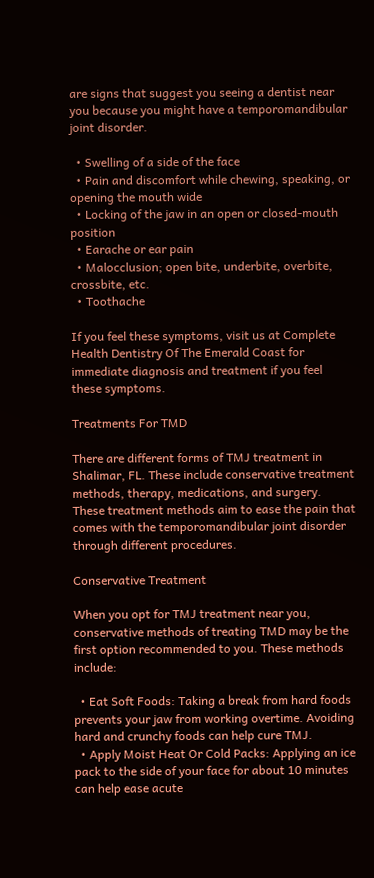are signs that suggest you seeing a dentist near you because you might have a temporomandibular joint disorder.

  • Swelling of a side of the face
  • Pain and discomfort while chewing, speaking, or opening the mouth wide
  • Locking of the jaw in an open or closed-mouth position
  • Earache or ear pain
  • Malocclusion; open bite, underbite, overbite, crossbite, etc.
  • Toothache

If you feel these symptoms, visit us at Complete Health Dentistry Of The Emerald Coast for immediate diagnosis and treatment if you feel these symptoms.

Treatments For TMD

There are different forms of TMJ treatment in Shalimar, FL. These include conservative treatment methods, therapy, medications, and surgery. These treatment methods aim to ease the pain that comes with the temporomandibular joint disorder through different procedures.

Conservative Treatment

When you opt for TMJ treatment near you, conservative methods of treating TMD may be the first option recommended to you. These methods include:

  • Eat Soft Foods: Taking a break from hard foods prevents your jaw from working overtime. Avoiding hard and crunchy foods can help cure TMJ.
  • Apply Moist Heat Or Cold Packs: Applying an ice pack to the side of your face for about 10 minutes can help ease acute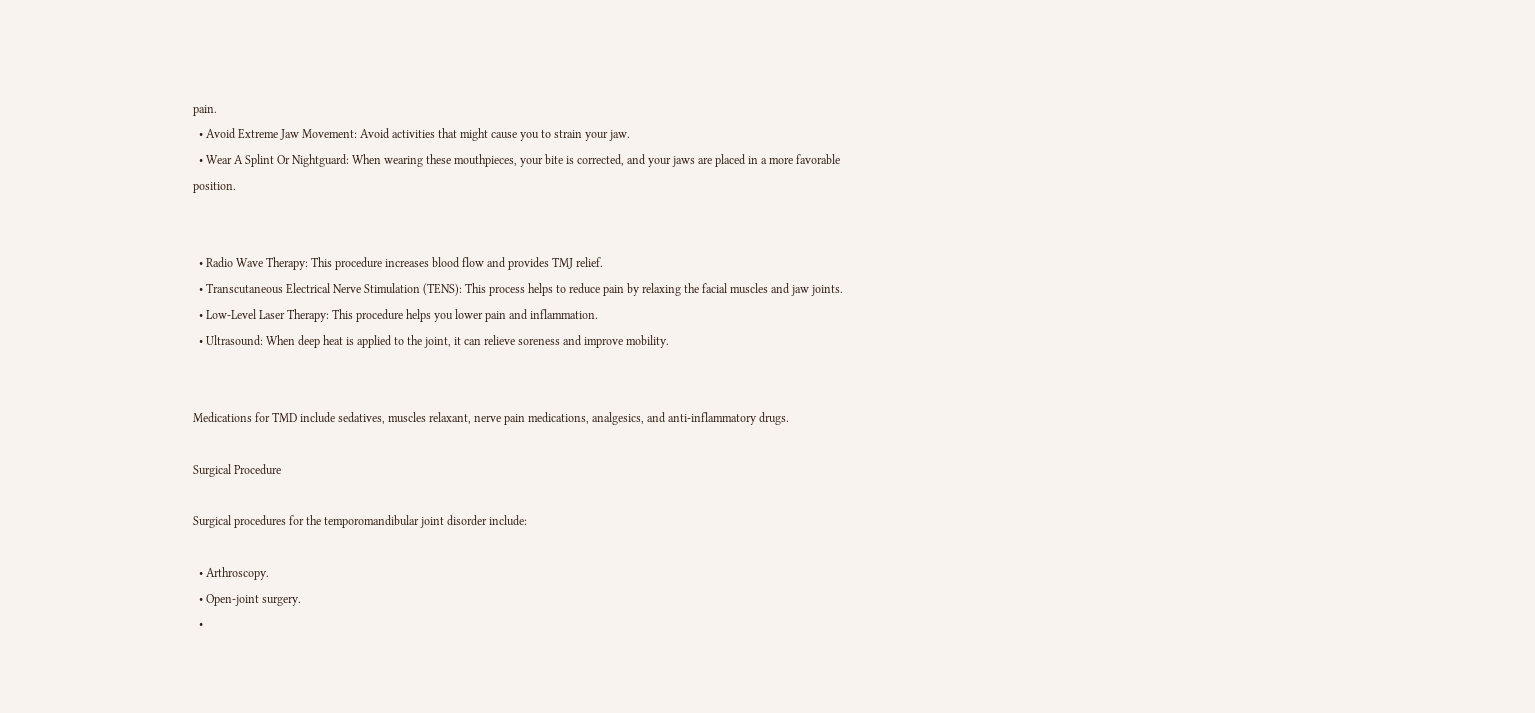pain.
  • Avoid Extreme Jaw Movement: Avoid activities that might cause you to strain your jaw.
  • Wear A Splint Or Nightguard: When wearing these mouthpieces, your bite is corrected, and your jaws are placed in a more favorable position.


  • Radio Wave Therapy: This procedure increases blood flow and provides TMJ relief.
  • Transcutaneous Electrical Nerve Stimulation (TENS): This process helps to reduce pain by relaxing the facial muscles and jaw joints.
  • Low-Level Laser Therapy: This procedure helps you lower pain and inflammation.
  • Ultrasound: When deep heat is applied to the joint, it can relieve soreness and improve mobility.


Medications for TMD include sedatives, muscles relaxant, nerve pain medications, analgesics, and anti-inflammatory drugs.

Surgical Procedure

Surgical procedures for the temporomandibular joint disorder include:

  • Arthroscopy.
  • Open-joint surgery.
  •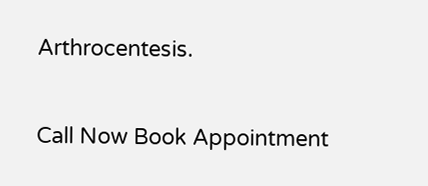Arthrocentesis.

Call Now Book Appointment